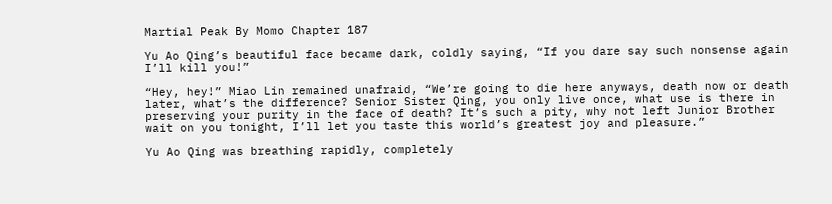Martial Peak By Momo Chapter 187

Yu Ao Qing’s beautiful face became dark, coldly saying, “If you dare say such nonsense again I’ll kill you!”

“Hey, hey!” Miao Lin remained unafraid, “We’re going to die here anyways, death now or death later, what’s the difference? Senior Sister Qing, you only live once, what use is there in preserving your purity in the face of death? It’s such a pity, why not left Junior Brother wait on you tonight, I’ll let you taste this world’s greatest joy and pleasure.”

Yu Ao Qing was breathing rapidly, completely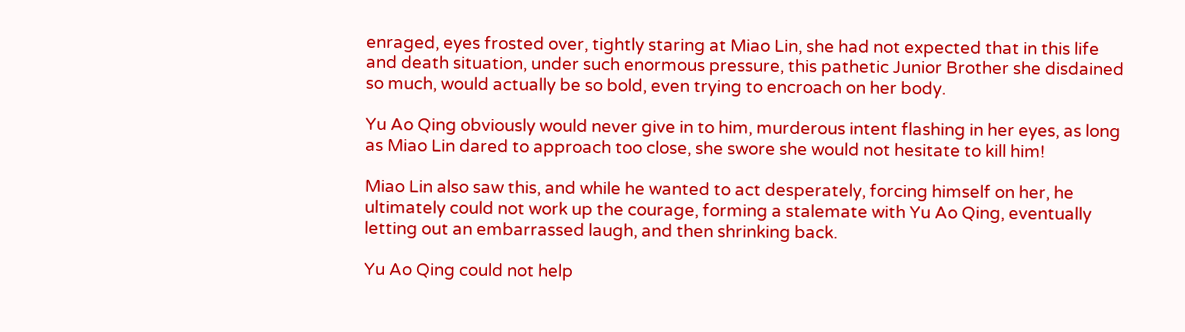enraged, eyes frosted over, tightly staring at Miao Lin, she had not expected that in this life and death situation, under such enormous pressure, this pathetic Junior Brother she disdained so much, would actually be so bold, even trying to encroach on her body.

Yu Ao Qing obviously would never give in to him, murderous intent flashing in her eyes, as long as Miao Lin dared to approach too close, she swore she would not hesitate to kill him!

Miao Lin also saw this, and while he wanted to act desperately, forcing himself on her, he ultimately could not work up the courage, forming a stalemate with Yu Ao Qing, eventually letting out an embarrassed laugh, and then shrinking back.

Yu Ao Qing could not help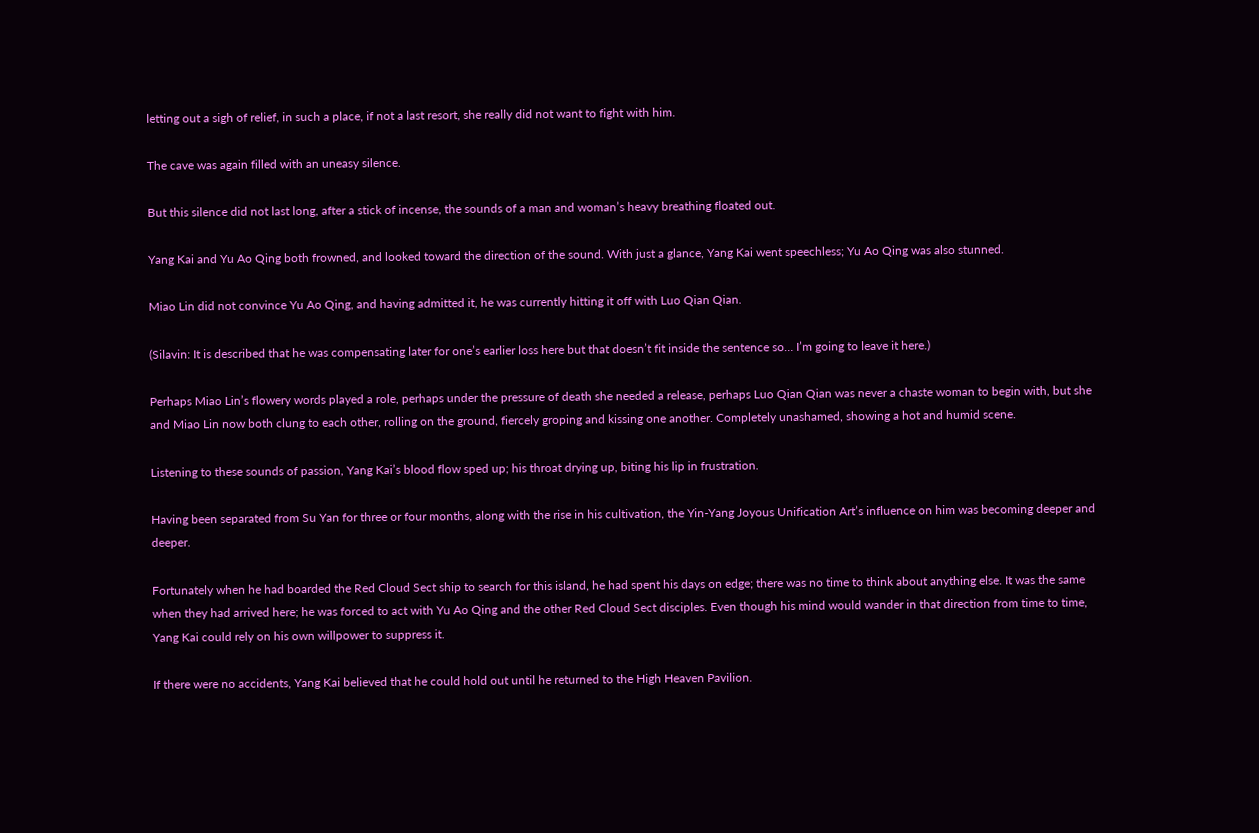letting out a sigh of relief, in such a place, if not a last resort, she really did not want to fight with him.

The cave was again filled with an uneasy silence.

But this silence did not last long, after a stick of incense, the sounds of a man and woman’s heavy breathing floated out.

Yang Kai and Yu Ao Qing both frowned, and looked toward the direction of the sound. With just a glance, Yang Kai went speechless; Yu Ao Qing was also stunned.

Miao Lin did not convince Yu Ao Qing, and having admitted it, he was currently hitting it off with Luo Qian Qian.

(Silavin: It is described that he was compensating later for one’s earlier loss here but that doesn’t fit inside the sentence so… I’m going to leave it here.)

Perhaps Miao Lin’s flowery words played a role, perhaps under the pressure of death she needed a release, perhaps Luo Qian Qian was never a chaste woman to begin with, but she and Miao Lin now both clung to each other, rolling on the ground, fiercely groping and kissing one another. Completely unashamed, showing a hot and humid scene.

Listening to these sounds of passion, Yang Kai’s blood flow sped up; his throat drying up, biting his lip in frustration.

Having been separated from Su Yan for three or four months, along with the rise in his cultivation, the Yin-Yang Joyous Unification Art’s influence on him was becoming deeper and deeper.

Fortunately when he had boarded the Red Cloud Sect ship to search for this island, he had spent his days on edge; there was no time to think about anything else. It was the same when they had arrived here; he was forced to act with Yu Ao Qing and the other Red Cloud Sect disciples. Even though his mind would wander in that direction from time to time, Yang Kai could rely on his own willpower to suppress it.

If there were no accidents, Yang Kai believed that he could hold out until he returned to the High Heaven Pavilion.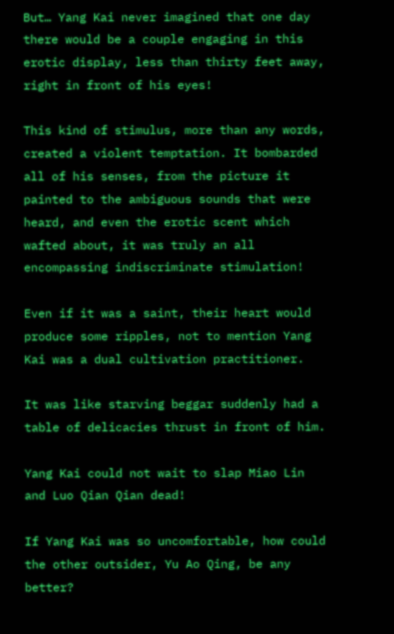But… Yang Kai never imagined that one day there would be a couple engaging in this erotic display, less than thirty feet away, right in front of his eyes!

This kind of stimulus, more than any words, created a violent temptation. It bombarded all of his senses, from the picture it painted to the ambiguous sounds that were heard, and even the erotic scent which wafted about, it was truly an all encompassing indiscriminate stimulation!

Even if it was a saint, their heart would produce some ripples, not to mention Yang Kai was a dual cultivation practitioner.

It was like starving beggar suddenly had a table of delicacies thrust in front of him.

Yang Kai could not wait to slap Miao Lin and Luo Qian Qian dead!

If Yang Kai was so uncomfortable, how could the other outsider, Yu Ao Qing, be any better?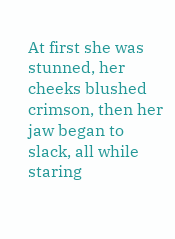At first she was stunned, her cheeks blushed crimson, then her jaw began to slack, all while staring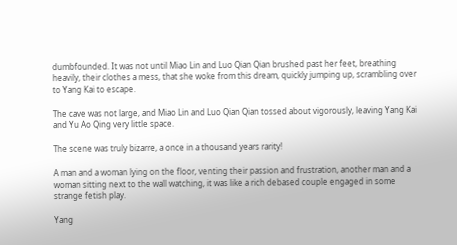dumbfounded. It was not until Miao Lin and Luo Qian Qian brushed past her feet, breathing heavily, their clothes a mess, that she woke from this dream, quickly jumping up, scrambling over to Yang Kai to escape.

The cave was not large, and Miao Lin and Luo Qian Qian tossed about vigorously, leaving Yang Kai and Yu Ao Qing very little space.

The scene was truly bizarre, a once in a thousand years rarity!

A man and a woman lying on the floor, venting their passion and frustration, another man and a woman sitting next to the wall watching, it was like a rich debased couple engaged in some strange fetish play.

Yang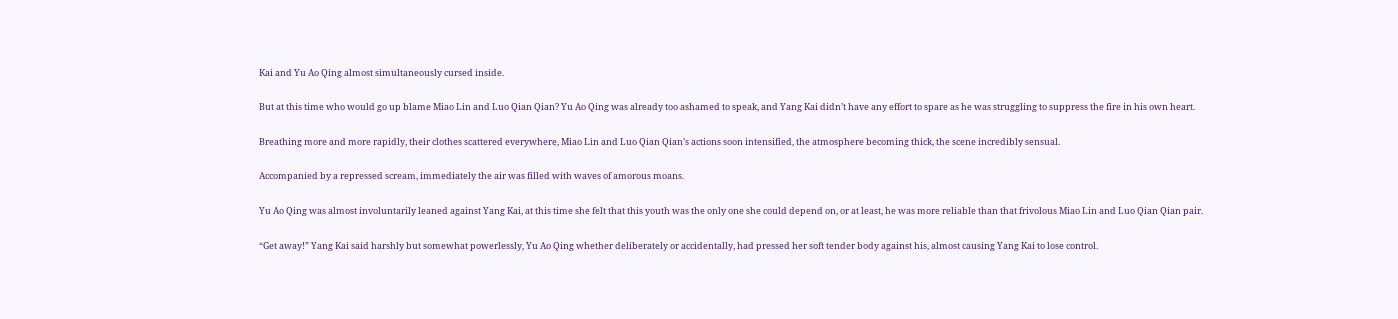Kai and Yu Ao Qing almost simultaneously cursed inside.

But at this time who would go up blame Miao Lin and Luo Qian Qian? Yu Ao Qing was already too ashamed to speak, and Yang Kai didn’t have any effort to spare as he was struggling to suppress the fire in his own heart.

Breathing more and more rapidly, their clothes scattered everywhere, Miao Lin and Luo Qian Qian’s actions soon intensified, the atmosphere becoming thick, the scene incredibly sensual.

Accompanied by a repressed scream, immediately the air was filled with waves of amorous moans.

Yu Ao Qing was almost involuntarily leaned against Yang Kai, at this time she felt that this youth was the only one she could depend on, or at least, he was more reliable than that frivolous Miao Lin and Luo Qian Qian pair.

“Get away!” Yang Kai said harshly but somewhat powerlessly, Yu Ao Qing whether deliberately or accidentally, had pressed her soft tender body against his, almost causing Yang Kai to lose control.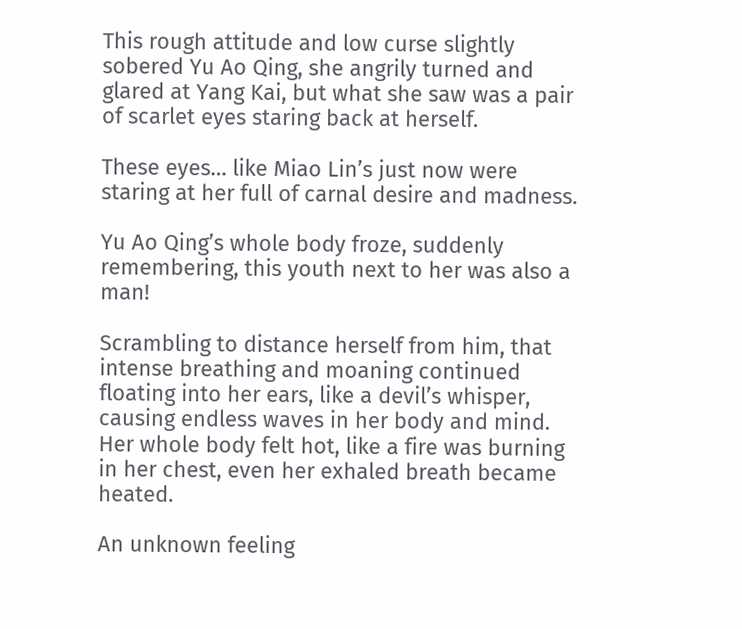This rough attitude and low curse slightly sobered Yu Ao Qing, she angrily turned and glared at Yang Kai, but what she saw was a pair of scarlet eyes staring back at herself.

These eyes… like Miao Lin’s just now were staring at her full of carnal desire and madness.

Yu Ao Qing’s whole body froze, suddenly remembering, this youth next to her was also a man!

Scrambling to distance herself from him, that intense breathing and moaning continued floating into her ears, like a devil’s whisper, causing endless waves in her body and mind. Her whole body felt hot, like a fire was burning in her chest, even her exhaled breath became heated.

An unknown feeling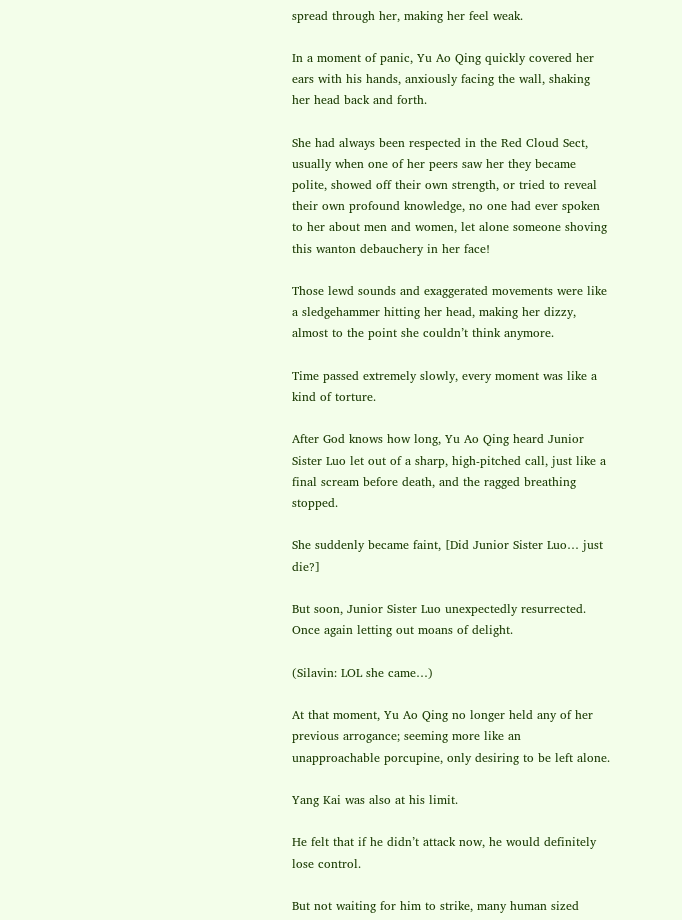spread through her, making her feel weak.

In a moment of panic, Yu Ao Qing quickly covered her ears with his hands, anxiously facing the wall, shaking her head back and forth.

She had always been respected in the Red Cloud Sect, usually when one of her peers saw her they became polite, showed off their own strength, or tried to reveal their own profound knowledge, no one had ever spoken to her about men and women, let alone someone shoving this wanton debauchery in her face!

Those lewd sounds and exaggerated movements were like a sledgehammer hitting her head, making her dizzy, almost to the point she couldn’t think anymore.

Time passed extremely slowly, every moment was like a kind of torture.

After God knows how long, Yu Ao Qing heard Junior Sister Luo let out of a sharp, high-pitched call, just like a final scream before death, and the ragged breathing stopped.

She suddenly became faint, [Did Junior Sister Luo… just die?]

But soon, Junior Sister Luo unexpectedly resurrected. Once again letting out moans of delight.

(Silavin: LOL she came…)

At that moment, Yu Ao Qing no longer held any of her previous arrogance; seeming more like an unapproachable porcupine, only desiring to be left alone.

Yang Kai was also at his limit.

He felt that if he didn’t attack now, he would definitely lose control.

But not waiting for him to strike, many human sized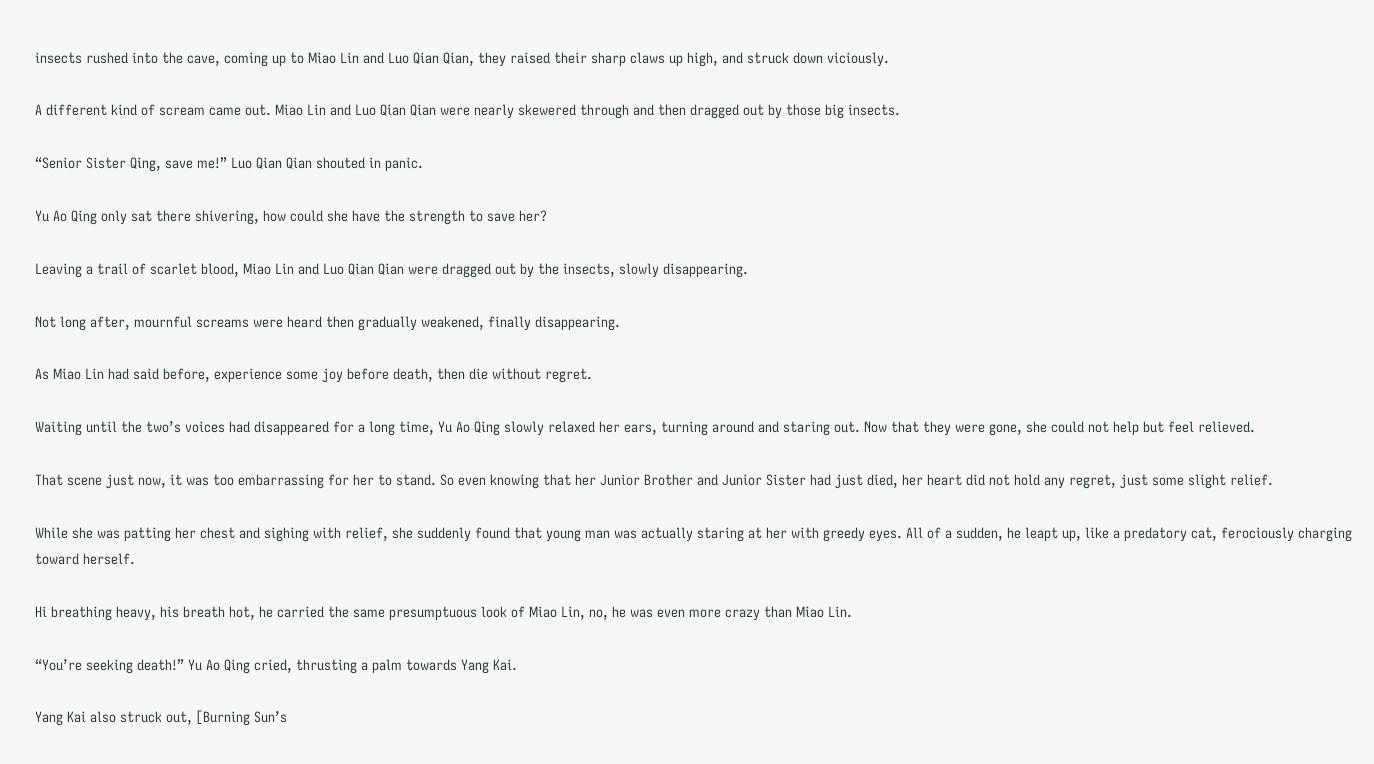insects rushed into the cave, coming up to Miao Lin and Luo Qian Qian, they raised their sharp claws up high, and struck down viciously.

A different kind of scream came out. Miao Lin and Luo Qian Qian were nearly skewered through and then dragged out by those big insects.

“Senior Sister Qing, save me!” Luo Qian Qian shouted in panic.

Yu Ao Qing only sat there shivering, how could she have the strength to save her?

Leaving a trail of scarlet blood, Miao Lin and Luo Qian Qian were dragged out by the insects, slowly disappearing.

Not long after, mournful screams were heard then gradually weakened, finally disappearing.

As Miao Lin had said before, experience some joy before death, then die without regret.

Waiting until the two’s voices had disappeared for a long time, Yu Ao Qing slowly relaxed her ears, turning around and staring out. Now that they were gone, she could not help but feel relieved.

That scene just now, it was too embarrassing for her to stand. So even knowing that her Junior Brother and Junior Sister had just died, her heart did not hold any regret, just some slight relief.

While she was patting her chest and sighing with relief, she suddenly found that young man was actually staring at her with greedy eyes. All of a sudden, he leapt up, like a predatory cat, ferociously charging toward herself.

Hi breathing heavy, his breath hot, he carried the same presumptuous look of Miao Lin, no, he was even more crazy than Miao Lin.

“You’re seeking death!” Yu Ao Qing cried, thrusting a palm towards Yang Kai.

Yang Kai also struck out, [Burning Sun’s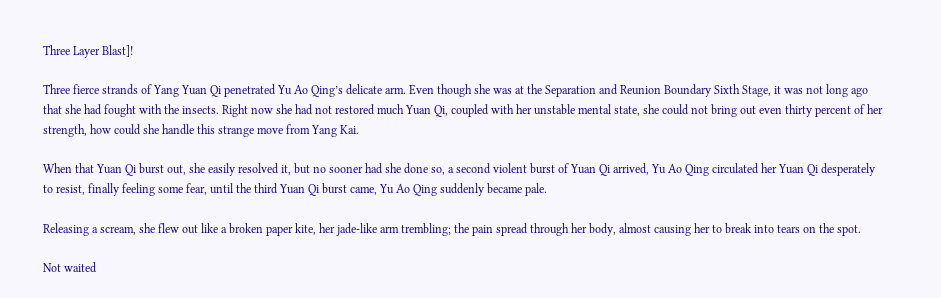Three Layer Blast]!

Three fierce strands of Yang Yuan Qi penetrated Yu Ao Qing’s delicate arm. Even though she was at the Separation and Reunion Boundary Sixth Stage, it was not long ago that she had fought with the insects. Right now she had not restored much Yuan Qi, coupled with her unstable mental state, she could not bring out even thirty percent of her strength, how could she handle this strange move from Yang Kai.

When that Yuan Qi burst out, she easily resolved it, but no sooner had she done so, a second violent burst of Yuan Qi arrived, Yu Ao Qing circulated her Yuan Qi desperately to resist, finally feeling some fear, until the third Yuan Qi burst came, Yu Ao Qing suddenly became pale.

Releasing a scream, she flew out like a broken paper kite, her jade-like arm trembling; the pain spread through her body, almost causing her to break into tears on the spot.

Not waited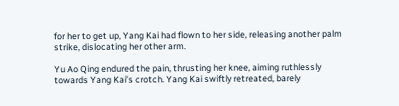for her to get up, Yang Kai had flown to her side, releasing another palm strike, dislocating her other arm.

Yu Ao Qing endured the pain, thrusting her knee, aiming ruthlessly towards Yang Kai’s crotch. Yang Kai swiftly retreated, barely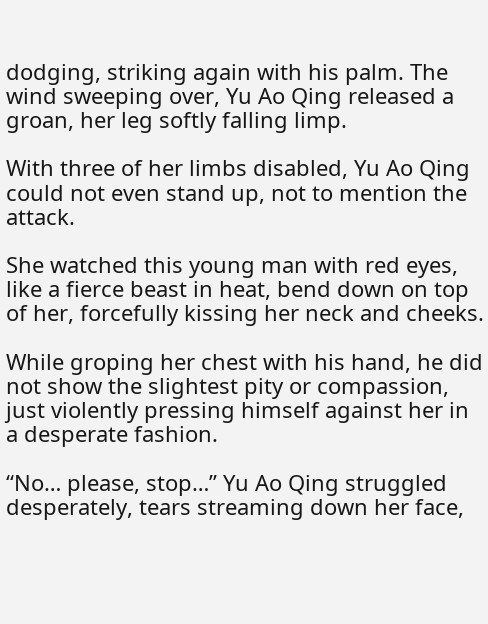dodging, striking again with his palm. The wind sweeping over, Yu Ao Qing released a groan, her leg softly falling limp.

With three of her limbs disabled, Yu Ao Qing could not even stand up, not to mention the attack.

She watched this young man with red eyes, like a fierce beast in heat, bend down on top of her, forcefully kissing her neck and cheeks.

While groping her chest with his hand, he did not show the slightest pity or compassion, just violently pressing himself against her in a desperate fashion.

“No… please, stop…” Yu Ao Qing struggled desperately, tears streaming down her face,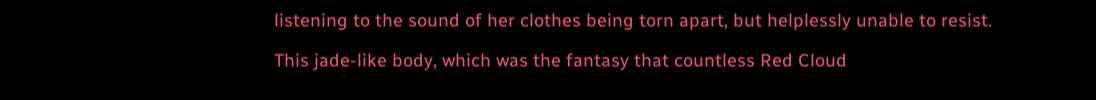listening to the sound of her clothes being torn apart, but helplessly unable to resist.

This jade-like body, which was the fantasy that countless Red Cloud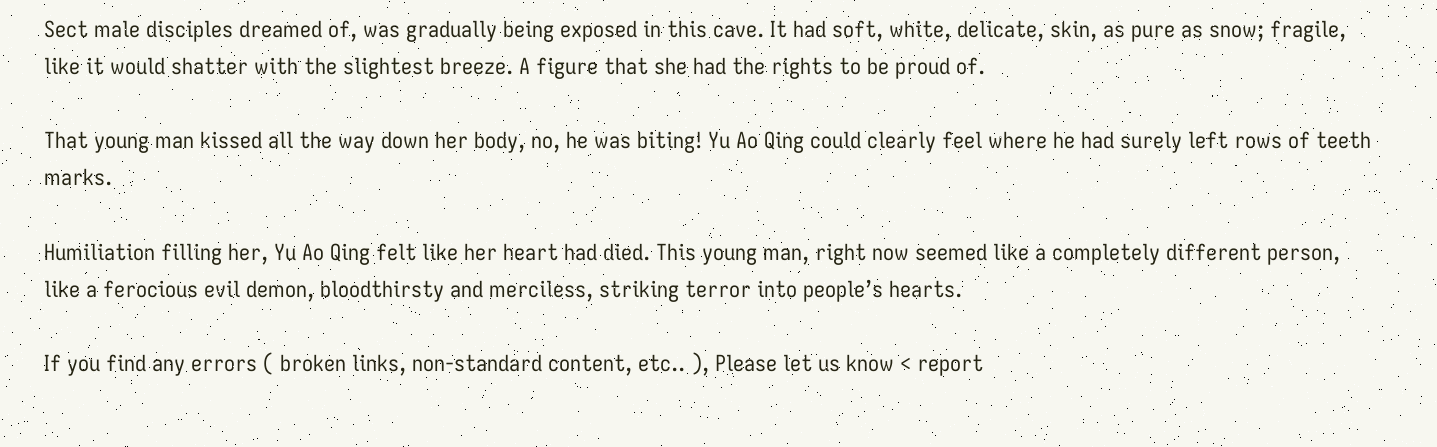Sect male disciples dreamed of, was gradually being exposed in this cave. It had soft, white, delicate, skin, as pure as snow; fragile, like it would shatter with the slightest breeze. A figure that she had the rights to be proud of.

That young man kissed all the way down her body, no, he was biting! Yu Ao Qing could clearly feel where he had surely left rows of teeth marks.

Humiliation filling her, Yu Ao Qing felt like her heart had died. This young man, right now seemed like a completely different person, like a ferocious evil demon, bloodthirsty and merciless, striking terror into people’s hearts.

If you find any errors ( broken links, non-standard content, etc.. ), Please let us know < report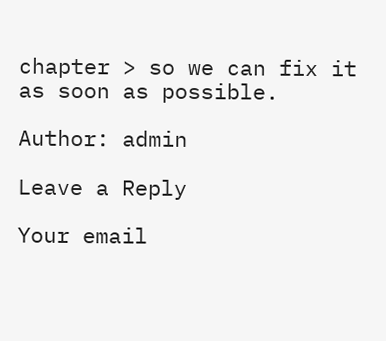chapter > so we can fix it as soon as possible.

Author: admin

Leave a Reply

Your email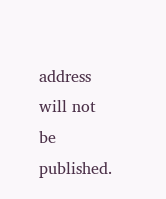address will not be published.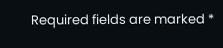Required fields are marked *